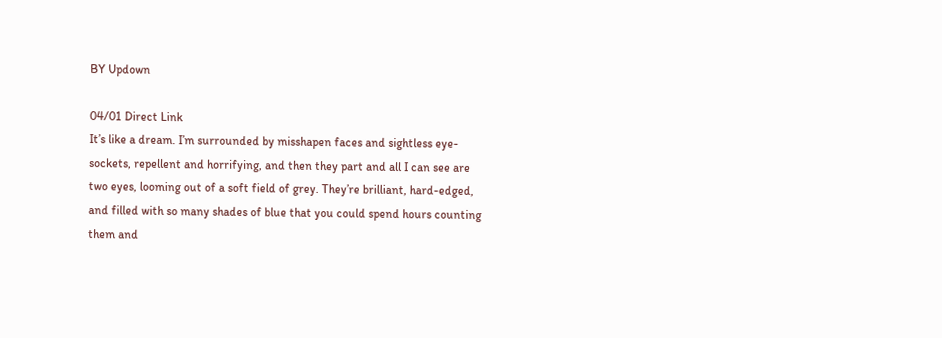BY Updown

04/01 Direct Link
It’s like a dream. I’m surrounded by misshapen faces and sightless eye-sockets, repellent and horrifying, and then they part and all I can see are two eyes, looming out of a soft field of grey. They’re brilliant, hard-edged, and filled with so many shades of blue that you could spend hours counting them and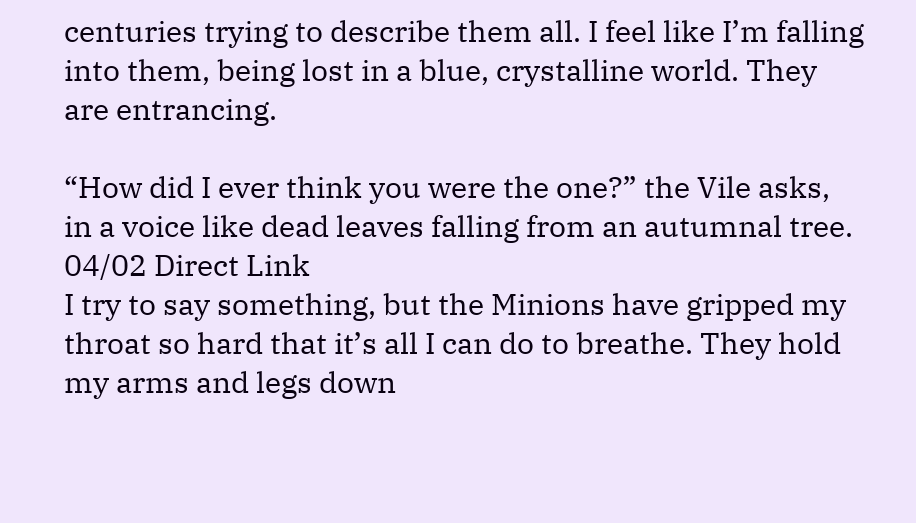centuries trying to describe them all. I feel like I’m falling into them, being lost in a blue, crystalline world. They are entrancing.

“How did I ever think you were the one?” the Vile asks, in a voice like dead leaves falling from an autumnal tree.
04/02 Direct Link
I try to say something, but the Minions have gripped my throat so hard that it’s all I can do to breathe. They hold my arms and legs down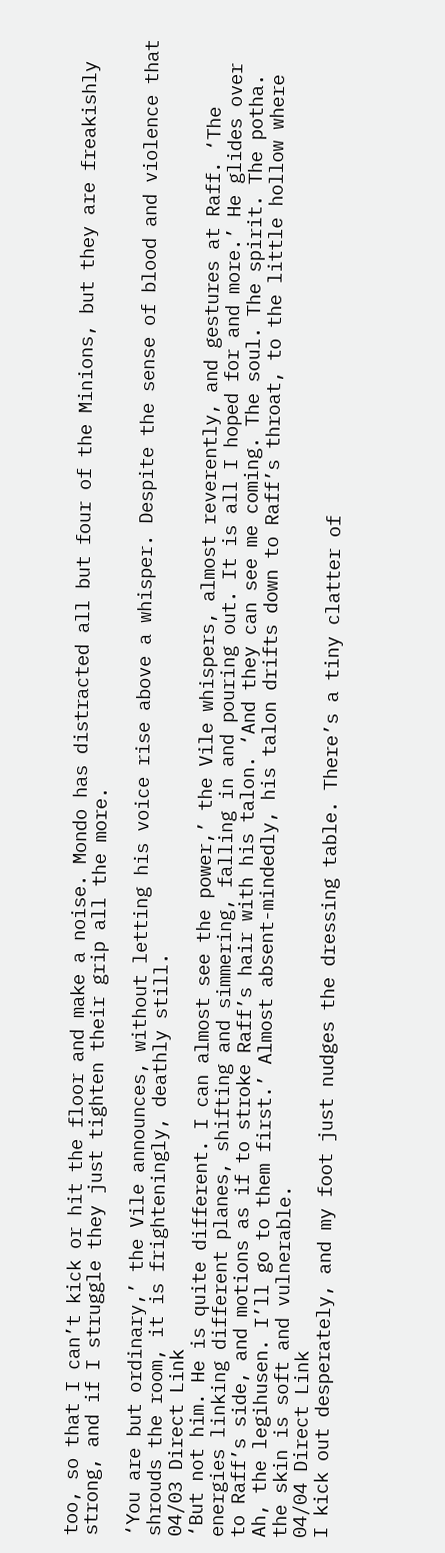too, so that I can’t kick or hit the floor and make a noise. Mondo has distracted all but four of the Minions, but they are freakishly strong, and if I struggle they just tighten their grip all the more.

‘You are but ordinary,’ the Vile announces, without letting his voice rise above a whisper. Despite the sense of blood and violence that shrouds the room, it is frighteningly, deathly still.
04/03 Direct Link
‘But not him. He is quite different. I can almost see the power,’ the Vile whispers, almost reverently, and gestures at Raff. ‘The energies linking different planes, shifting and simmering, falling in and pouring out. It is all I hoped for and more.’ He glides over to Raff’s side, and motions as if to stroke Raff’s hair with his talon. ‘And they can see me coming. The soul. The spirit. The potha. Ah, the legihusen. I’ll go to them first.’ Almost absent-mindedly, his talon drifts down to Raff’s throat, to the little hollow where the skin is soft and vulnerable.
04/04 Direct Link
I kick out desperately, and my foot just nudges the dressing table. There’s a tiny clatter of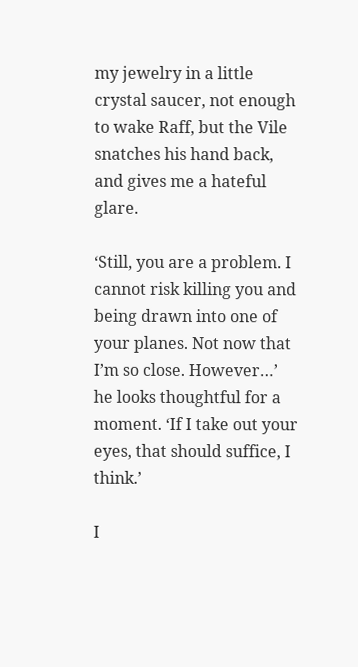my jewelry in a little crystal saucer, not enough to wake Raff, but the Vile snatches his hand back, and gives me a hateful glare.

‘Still, you are a problem. I cannot risk killing you and being drawn into one of your planes. Not now that I’m so close. However…’ he looks thoughtful for a moment. ‘If I take out your eyes, that should suffice, I think.’

I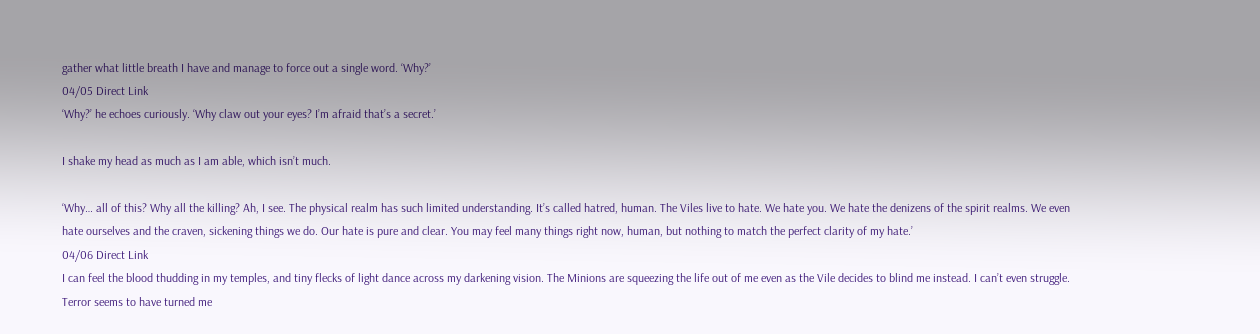gather what little breath I have and manage to force out a single word. ‘Why?’
04/05 Direct Link
‘Why?’ he echoes curiously. ‘Why claw out your eyes? I’m afraid that’s a secret.’

I shake my head as much as I am able, which isn’t much.

‘Why… all of this? Why all the killing? Ah, I see. The physical realm has such limited understanding. It’s called hatred, human. The Viles live to hate. We hate you. We hate the denizens of the spirit realms. We even hate ourselves and the craven, sickening things we do. Our hate is pure and clear. You may feel many things right now, human, but nothing to match the perfect clarity of my hate.’
04/06 Direct Link
I can feel the blood thudding in my temples, and tiny flecks of light dance across my darkening vision. The Minions are squeezing the life out of me even as the Vile decides to blind me instead. I can’t even struggle. Terror seems to have turned me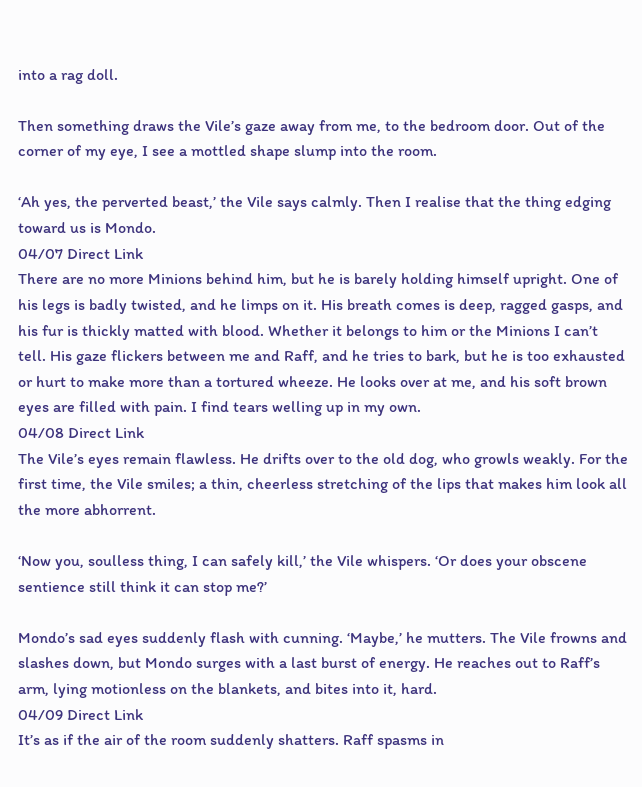into a rag doll.

Then something draws the Vile’s gaze away from me, to the bedroom door. Out of the corner of my eye, I see a mottled shape slump into the room.

‘Ah yes, the perverted beast,’ the Vile says calmly. Then I realise that the thing edging toward us is Mondo.
04/07 Direct Link
There are no more Minions behind him, but he is barely holding himself upright. One of his legs is badly twisted, and he limps on it. His breath comes is deep, ragged gasps, and his fur is thickly matted with blood. Whether it belongs to him or the Minions I can’t tell. His gaze flickers between me and Raff, and he tries to bark, but he is too exhausted or hurt to make more than a tortured wheeze. He looks over at me, and his soft brown eyes are filled with pain. I find tears welling up in my own.
04/08 Direct Link
The Vile’s eyes remain flawless. He drifts over to the old dog, who growls weakly. For the first time, the Vile smiles; a thin, cheerless stretching of the lips that makes him look all the more abhorrent.

‘Now you, soulless thing, I can safely kill,’ the Vile whispers. ‘Or does your obscene sentience still think it can stop me?’

Mondo’s sad eyes suddenly flash with cunning. ‘Maybe,’ he mutters. The Vile frowns and slashes down, but Mondo surges with a last burst of energy. He reaches out to Raff’s arm, lying motionless on the blankets, and bites into it, hard.
04/09 Direct Link
It’s as if the air of the room suddenly shatters. Raff spasms in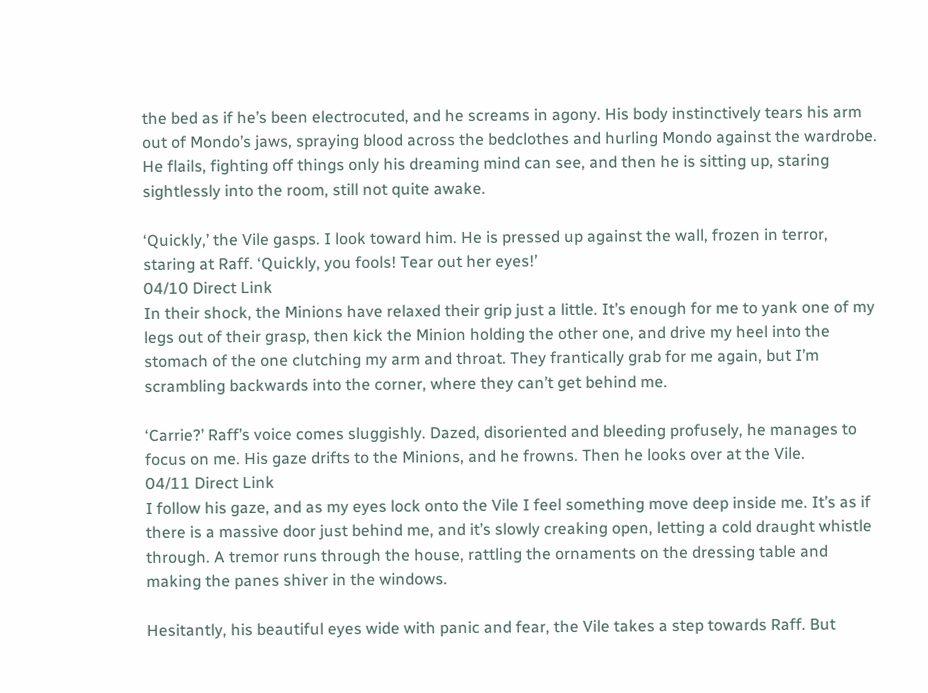the bed as if he’s been electrocuted, and he screams in agony. His body instinctively tears his arm out of Mondo’s jaws, spraying blood across the bedclothes and hurling Mondo against the wardrobe. He flails, fighting off things only his dreaming mind can see, and then he is sitting up, staring sightlessly into the room, still not quite awake.

‘Quickly,’ the Vile gasps. I look toward him. He is pressed up against the wall, frozen in terror, staring at Raff. ‘Quickly, you fools! Tear out her eyes!’
04/10 Direct Link
In their shock, the Minions have relaxed their grip just a little. It’s enough for me to yank one of my legs out of their grasp, then kick the Minion holding the other one, and drive my heel into the stomach of the one clutching my arm and throat. They frantically grab for me again, but I’m scrambling backwards into the corner, where they can’t get behind me.

‘Carrie?’ Raff’s voice comes sluggishly. Dazed, disoriented and bleeding profusely, he manages to focus on me. His gaze drifts to the Minions, and he frowns. Then he looks over at the Vile.
04/11 Direct Link
I follow his gaze, and as my eyes lock onto the Vile I feel something move deep inside me. It’s as if there is a massive door just behind me, and it’s slowly creaking open, letting a cold draught whistle through. A tremor runs through the house, rattling the ornaments on the dressing table and making the panes shiver in the windows.

Hesitantly, his beautiful eyes wide with panic and fear, the Vile takes a step towards Raff. But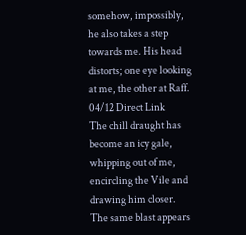somehow, impossibly, he also takes a step towards me. His head distorts; one eye looking at me, the other at Raff.
04/12 Direct Link
The chill draught has become an icy gale, whipping out of me, encircling the Vile and drawing him closer. The same blast appears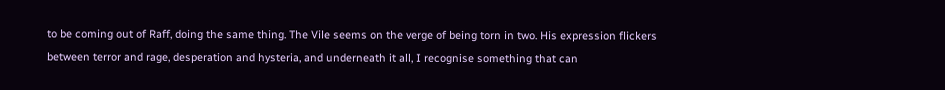to be coming out of Raff, doing the same thing. The Vile seems on the verge of being torn in two. His expression flickers between terror and rage, desperation and hysteria, and underneath it all, I recognise something that can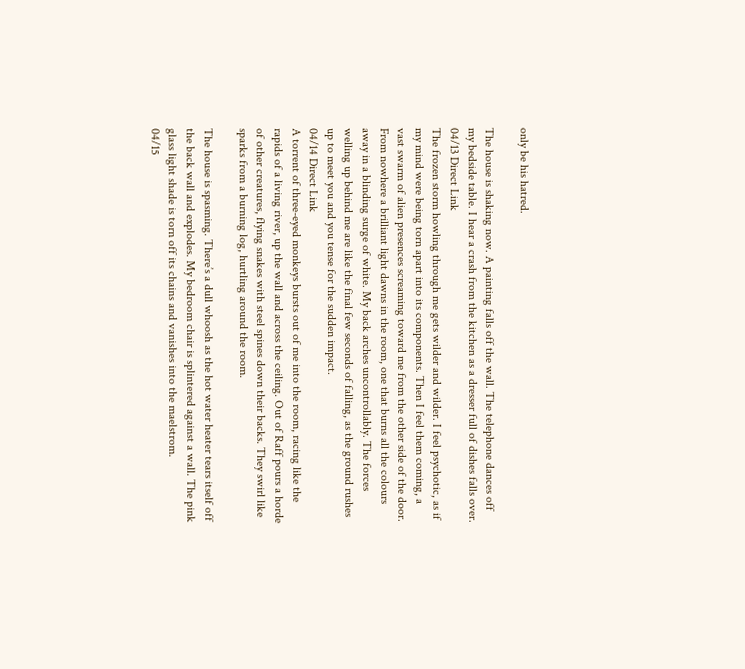only be his hatred.

The house is shaking now. A painting falls off the wall. The telephone dances off my bedside table. I hear a crash from the kitchen as a dresser full of dishes falls over.
04/13 Direct Link
The frozen storm howling through me gets wilder and wilder. I feel psychotic, as if my mind were being torn apart into its components. Then I feel them coming, a vast swarm of alien presences screaming toward me from the other side of the door. From nowhere a brilliant light dawns in the room, one that burns all the colours away in a blinding surge of white. My back arches uncontrollably. The forces welling up behind me are like the final few seconds of falling, as the ground rushes up to meet you and you tense for the sudden impact.
04/14 Direct Link
A torrent of three-eyed monkeys bursts out of me into the room, racing like the rapids of a living river, up the wall and across the ceiling. Out of Raff pours a horde of other creatures, flying snakes with steel spines down their backs. They swirl like sparks from a burning log, hurtling around the room.

The house is spasming. There’s a dull whoosh as the hot water heater tears itself off the back wall and explodes. My bedroom chair is splintered against a wall. The pink glass light shade is torn off its chains and vanishes into the maelstrom.
04/15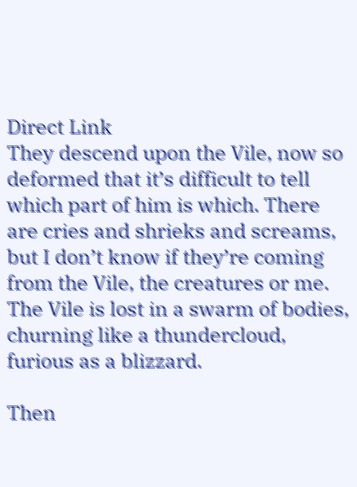Direct Link
They descend upon the Vile, now so deformed that it’s difficult to tell which part of him is which. There are cries and shrieks and screams, but I don’t know if they’re coming from the Vile, the creatures or me. The Vile is lost in a swarm of bodies, churning like a thundercloud, furious as a blizzard.

Then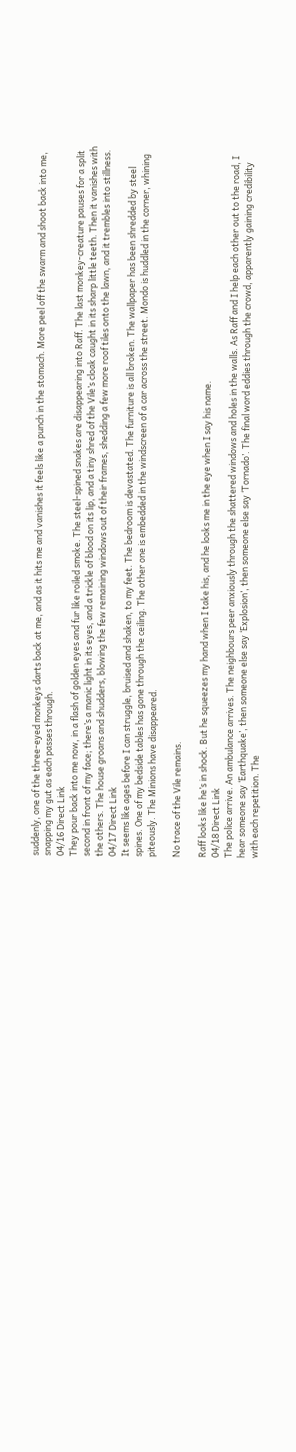suddenly, one of the three-eyed monkeys darts back at me, and as it hits me and vanishes it feels like a punch in the stomach. More peel off the swarm and shoot back into me, snapping my gut as each passes through.
04/16 Direct Link
They pour back into me now, in a flash of golden eyes and fur like roiled smoke. The steel-spined snakes are disappearing into Raff. The last monkey-creature pauses for a split second in front of my face; there’s a manic light in its eyes, and a trickle of blood on its lip, and a tiny shred of the Vile’s cloak caught in its sharp little teeth. Then it vanishes with the others. The house groans and shudders, blowing the few remaining windows out of their frames, shedding a few more roof tiles onto the lawn, and it trembles into stillness.
04/17 Direct Link
It seems like ages before I can struggle, bruised and shaken, to my feet. The bedroom is devastated. The furniture is all broken. The wallpaper has been shredded by steel spines. One of my bedside tables has gone through the ceiling. The other one is embedded in the windscreen of a car across the street. Mondo is huddled in the corner, whining piteously. The Minions have disappeared.

No trace of the Vile remains.

Raff looks like he’s in shock. But he squeezes my hand when I take his, and he looks me in the eye when I say his name.
04/18 Direct Link
The police arrive. An ambulance arrives. The neighbours peer anxiously through the shattered windows and holes in the walls. As Raff and I help each other out to the road, I hear someone say ‘Earthquake’, then someone else say ‘Explosion’, then someone else say ‘Tornado’. The final word eddies through the crowd, apparently gaining credibility with each repetition. The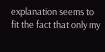explanation seems to fit the fact that only my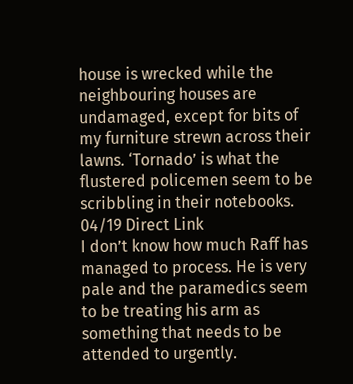house is wrecked while the neighbouring houses are undamaged, except for bits of my furniture strewn across their lawns. ‘Tornado’ is what the flustered policemen seem to be scribbling in their notebooks.
04/19 Direct Link
I don’t know how much Raff has managed to process. He is very pale and the paramedics seem to be treating his arm as something that needs to be attended to urgently.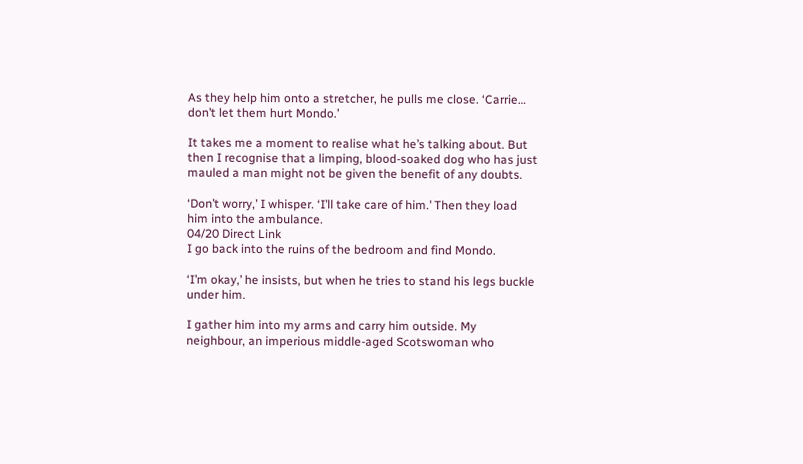As they help him onto a stretcher, he pulls me close. ‘Carrie… don’t let them hurt Mondo.’

It takes me a moment to realise what he’s talking about. But then I recognise that a limping, blood-soaked dog who has just mauled a man might not be given the benefit of any doubts.

‘Don’t worry,’ I whisper. ‘I’ll take care of him.’ Then they load him into the ambulance.
04/20 Direct Link
I go back into the ruins of the bedroom and find Mondo.

‘I’m okay,’ he insists, but when he tries to stand his legs buckle under him.

I gather him into my arms and carry him outside. My neighbour, an imperious middle-aged Scotswoman who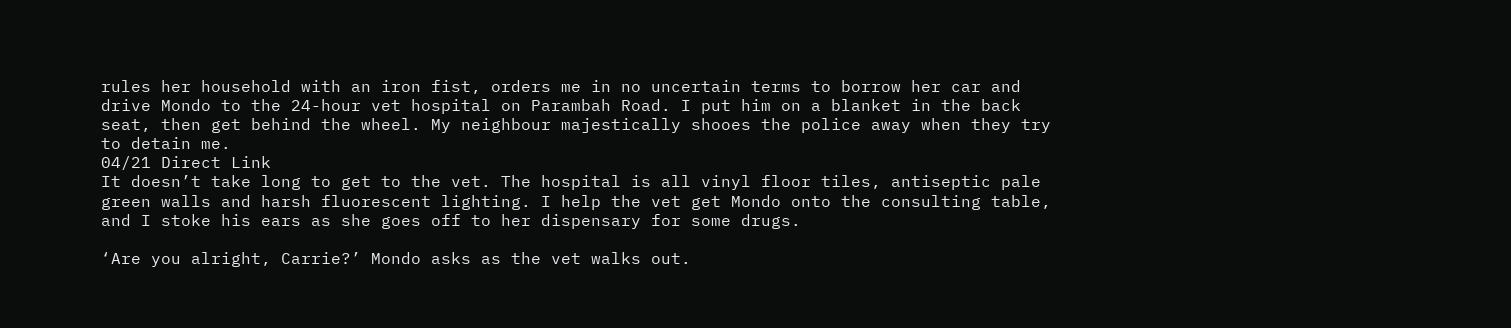rules her household with an iron fist, orders me in no uncertain terms to borrow her car and drive Mondo to the 24-hour vet hospital on Parambah Road. I put him on a blanket in the back seat, then get behind the wheel. My neighbour majestically shooes the police away when they try to detain me.
04/21 Direct Link
It doesn’t take long to get to the vet. The hospital is all vinyl floor tiles, antiseptic pale green walls and harsh fluorescent lighting. I help the vet get Mondo onto the consulting table, and I stoke his ears as she goes off to her dispensary for some drugs.

‘Are you alright, Carrie?’ Mondo asks as the vet walks out.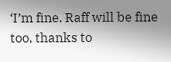‘I’m fine. Raff will be fine too, thanks to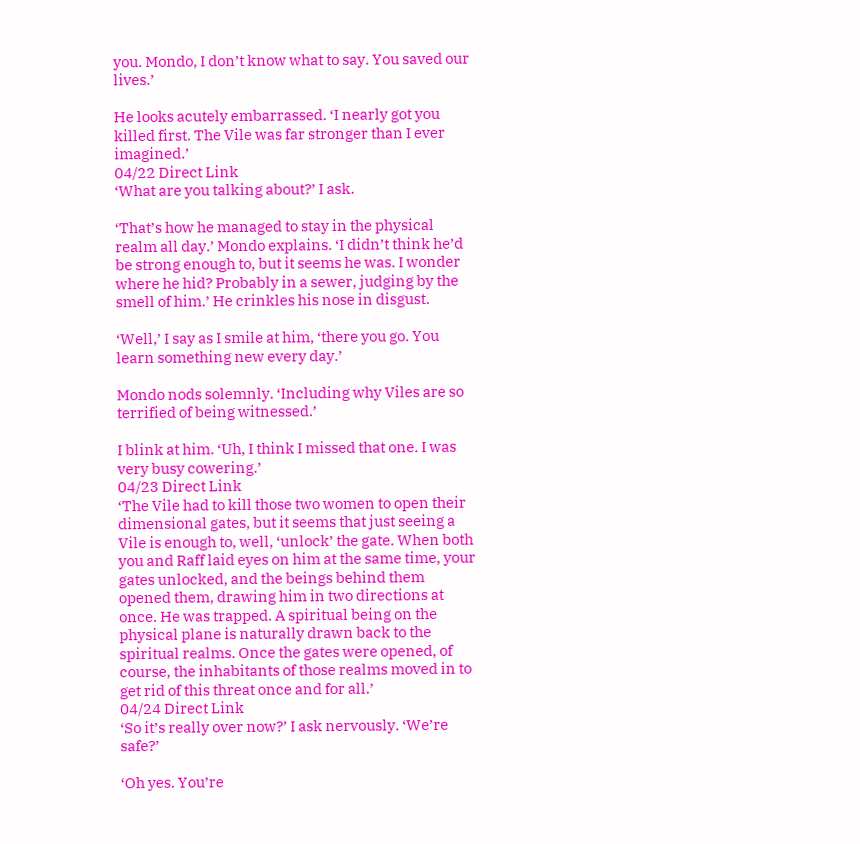you. Mondo, I don’t know what to say. You saved our lives.’

He looks acutely embarrassed. ‘I nearly got you killed first. The Vile was far stronger than I ever imagined.’
04/22 Direct Link
‘What are you talking about?’ I ask.

‘That’s how he managed to stay in the physical realm all day.’ Mondo explains. ‘I didn’t think he’d be strong enough to, but it seems he was. I wonder where he hid? Probably in a sewer, judging by the smell of him.’ He crinkles his nose in disgust.

‘Well,’ I say as I smile at him, ‘there you go. You learn something new every day.’

Mondo nods solemnly. ‘Including why Viles are so terrified of being witnessed.’

I blink at him. ‘Uh, I think I missed that one. I was very busy cowering.’
04/23 Direct Link
‘The Vile had to kill those two women to open their dimensional gates, but it seems that just seeing a Vile is enough to, well, ‘unlock’ the gate. When both you and Raff laid eyes on him at the same time, your gates unlocked, and the beings behind them opened them, drawing him in two directions at once. He was trapped. A spiritual being on the physical plane is naturally drawn back to the spiritual realms. Once the gates were opened, of course, the inhabitants of those realms moved in to get rid of this threat once and for all.’
04/24 Direct Link
‘So it’s really over now?’ I ask nervously. ‘We’re safe?’

‘Oh yes. You’re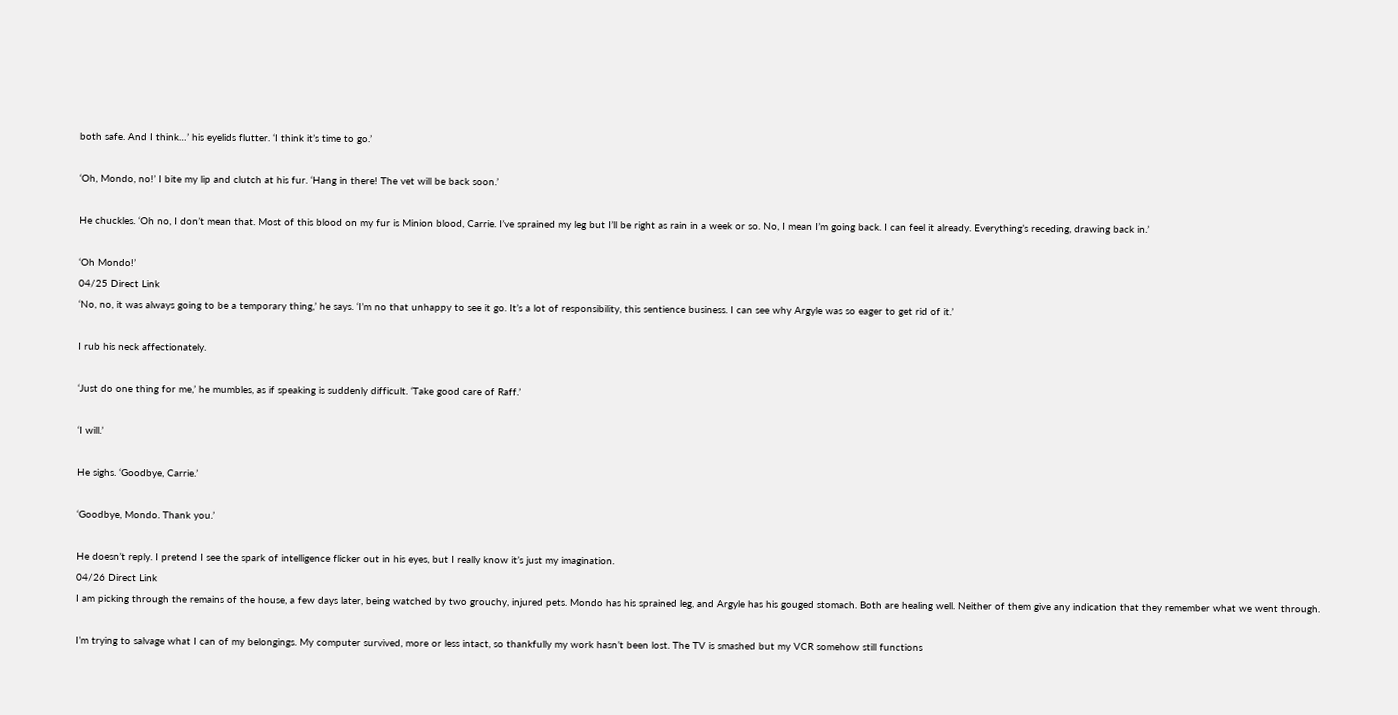both safe. And I think…’ his eyelids flutter. ‘I think it’s time to go.’

‘Oh, Mondo, no!’ I bite my lip and clutch at his fur. ‘Hang in there! The vet will be back soon.’

He chuckles. ‘Oh no, I don’t mean that. Most of this blood on my fur is Minion blood, Carrie. I’ve sprained my leg but I’ll be right as rain in a week or so. No, I mean I’m going back. I can feel it already. Everything’s receding, drawing back in.’

‘Oh Mondo!’
04/25 Direct Link
‘No, no, it was always going to be a temporary thing,’ he says. ‘I’m no that unhappy to see it go. It’s a lot of responsibility, this sentience business. I can see why Argyle was so eager to get rid of it.’

I rub his neck affectionately.

‘Just do one thing for me,’ he mumbles, as if speaking is suddenly difficult. ‘Take good care of Raff.’

‘I will.’

He sighs. ‘Goodbye, Carrie.’

‘Goodbye, Mondo. Thank you.’

He doesn’t reply. I pretend I see the spark of intelligence flicker out in his eyes, but I really know it’s just my imagination.
04/26 Direct Link
I am picking through the remains of the house, a few days later, being watched by two grouchy, injured pets. Mondo has his sprained leg, and Argyle has his gouged stomach. Both are healing well. Neither of them give any indication that they remember what we went through.

I’m trying to salvage what I can of my belongings. My computer survived, more or less intact, so thankfully my work hasn’t been lost. The TV is smashed but my VCR somehow still functions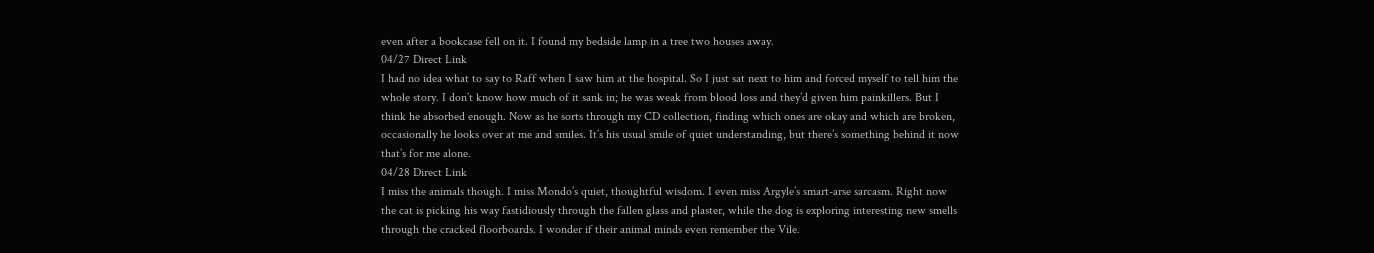even after a bookcase fell on it. I found my bedside lamp in a tree two houses away.
04/27 Direct Link
I had no idea what to say to Raff when I saw him at the hospital. So I just sat next to him and forced myself to tell him the whole story. I don’t know how much of it sank in; he was weak from blood loss and they’d given him painkillers. But I think he absorbed enough. Now as he sorts through my CD collection, finding which ones are okay and which are broken, occasionally he looks over at me and smiles. It’s his usual smile of quiet understanding, but there’s something behind it now that’s for me alone.
04/28 Direct Link
I miss the animals though. I miss Mondo’s quiet, thoughtful wisdom. I even miss Argyle’s smart-arse sarcasm. Right now the cat is picking his way fastidiously through the fallen glass and plaster, while the dog is exploring interesting new smells through the cracked floorboards. I wonder if their animal minds even remember the Vile.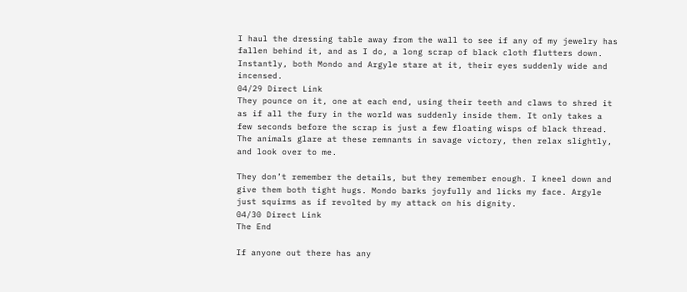I haul the dressing table away from the wall to see if any of my jewelry has fallen behind it, and as I do, a long scrap of black cloth flutters down. Instantly, both Mondo and Argyle stare at it, their eyes suddenly wide and incensed.
04/29 Direct Link
They pounce on it, one at each end, using their teeth and claws to shred it as if all the fury in the world was suddenly inside them. It only takes a few seconds before the scrap is just a few floating wisps of black thread. The animals glare at these remnants in savage victory, then relax slightly, and look over to me.

They don’t remember the details, but they remember enough. I kneel down and give them both tight hugs. Mondo barks joyfully and licks my face. Argyle just squirms as if revolted by my attack on his dignity.
04/30 Direct Link
The End

If anyone out there has any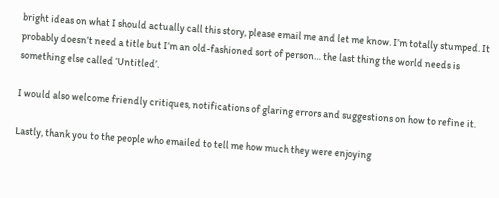bright ideas on what I should actually call this story, please email me and let me know. I’m totally stumped. It probably doesn’t need a title but I’m an old-fashioned sort of person… the last thing the world needs is something else called ‘Untitled’.

I would also welcome friendly critiques, notifications of glaring errors and suggestions on how to refine it.

Lastly, thank you to the people who emailed to tell me how much they were enjoying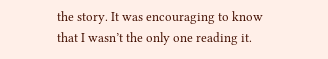the story. It was encouraging to know that I wasn’t the only one reading it.